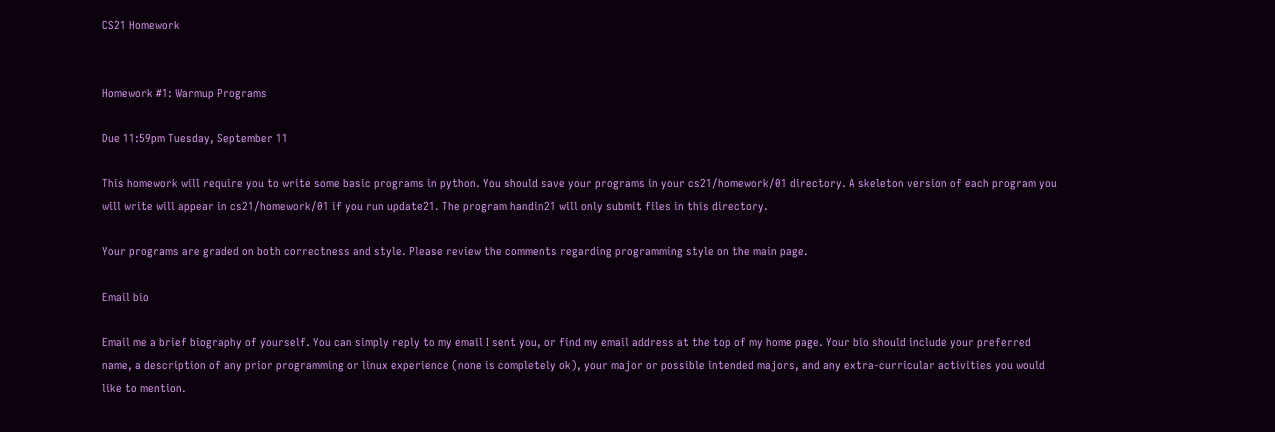CS21 Homework


Homework #1: Warmup Programs

Due 11:59pm Tuesday, September 11

This homework will require you to write some basic programs in python. You should save your programs in your cs21/homework/01 directory. A skeleton version of each program you will write will appear in cs21/homework/01 if you run update21. The program handin21 will only submit files in this directory.

Your programs are graded on both correctness and style. Please review the comments regarding programming style on the main page.

Email bio

Email me a brief biography of yourself. You can simply reply to my email I sent you, or find my email address at the top of my home page. Your bio should include your preferred name, a description of any prior programming or linux experience (none is completely ok), your major or possible intended majors, and any extra-curricular activities you would like to mention.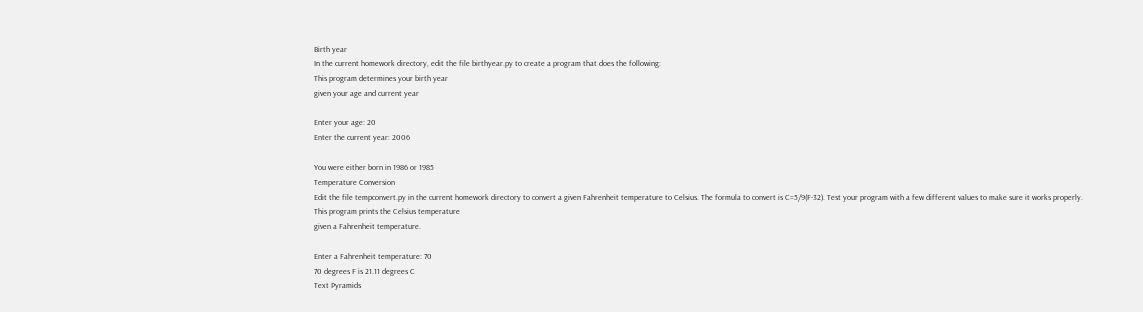Birth year
In the current homework directory, edit the file birthyear.py to create a program that does the following:
This program determines your birth year
given your age and current year

Enter your age: 20
Enter the current year: 2006

You were either born in 1986 or 1985
Temperature Conversion
Edit the file tempconvert.py in the current homework directory to convert a given Fahrenheit temperature to Celsius. The formula to convert is C=5/9(F-32). Test your program with a few different values to make sure it works properly.
This program prints the Celsius temperature
given a Fahrenheit temperature.

Enter a Fahrenheit temperature: 70
70 degrees F is 21.11 degrees C
Text Pyramids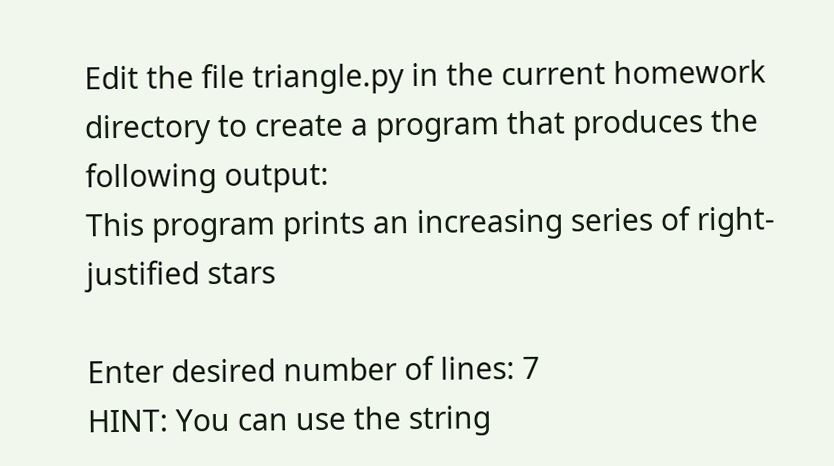Edit the file triangle.py in the current homework directory to create a program that produces the following output:
This program prints an increasing series of right-justified stars

Enter desired number of lines: 7
HINT: You can use the string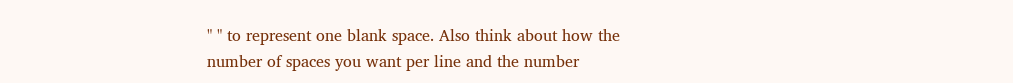" " to represent one blank space. Also think about how the number of spaces you want per line and the number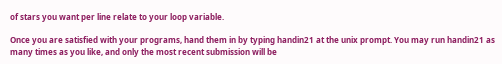of stars you want per line relate to your loop variable.

Once you are satisfied with your programs, hand them in by typing handin21 at the unix prompt. You may run handin21 as many times as you like, and only the most recent submission will be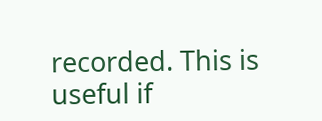recorded. This is useful if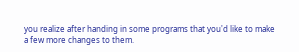you realize after handing in some programs that you'd like to make a few more changes to them.